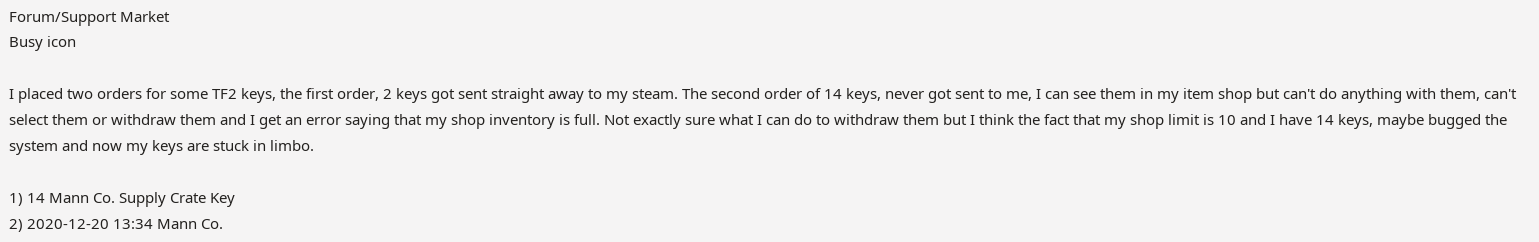Forum/Support Market
Busy icon

I placed two orders for some TF2 keys, the first order, 2 keys got sent straight away to my steam. The second order of 14 keys, never got sent to me, I can see them in my item shop but can't do anything with them, can't select them or withdraw them and I get an error saying that my shop inventory is full. Not exactly sure what I can do to withdraw them but I think the fact that my shop limit is 10 and I have 14 keys, maybe bugged the system and now my keys are stuck in limbo.

1) 14 Mann Co. Supply Crate Key
2) 2020-12-20 13:34 Mann Co.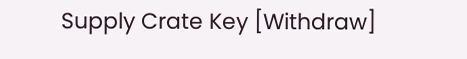Supply Crate Key [Withdraw]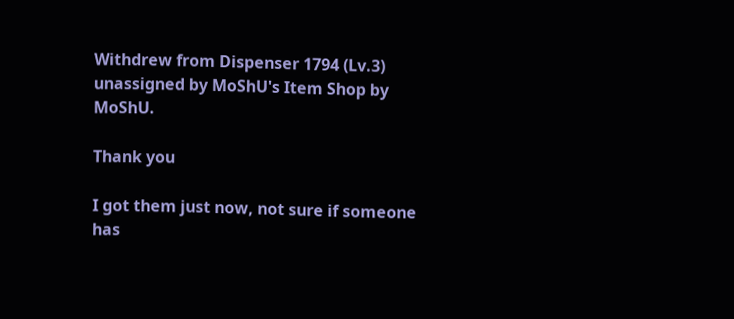Withdrew from Dispenser 1794 (Lv.3) unassigned by MoShU's Item Shop by MoShU.

Thank you

I got them just now, not sure if someone has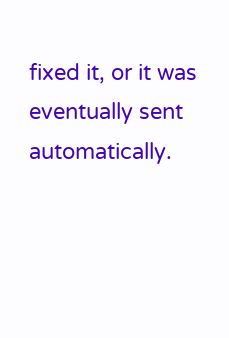fixed it, or it was eventually sent automatically.